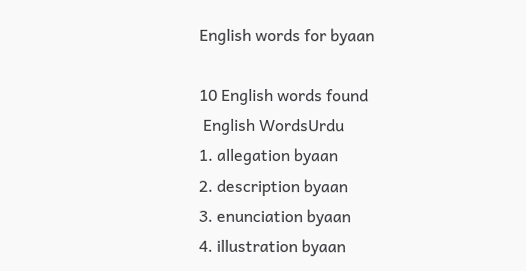English words for byaan

10 English words found
 English WordsUrdu
1. allegation byaan
2. description byaan
3. enunciation byaan
4. illustration byaan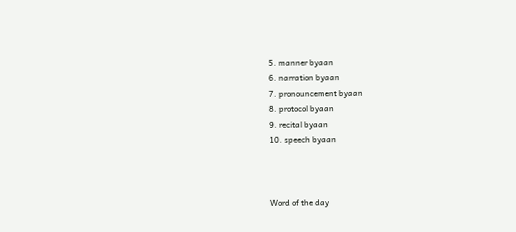5. manner byaan
6. narration byaan
7. pronouncement byaan
8. protocol byaan
9. recital byaan
10. speech byaan



Word of the day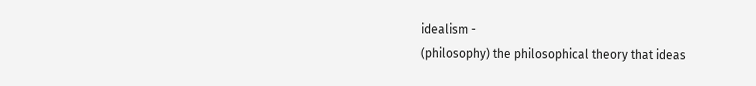idealism -
(philosophy) the philosophical theory that ideas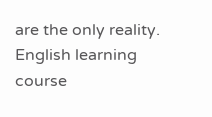are the only reality.
English learning course